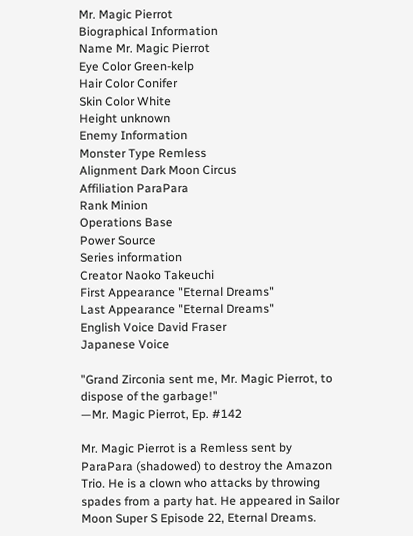Mr. Magic Pierrot
Biographical Information
Name Mr. Magic Pierrot
Eye Color Green-kelp
Hair Color Conifer
Skin Color White
Height unknown
Enemy Information
Monster Type Remless
Alignment Dark Moon Circus
Affiliation ParaPara
Rank Minion
Operations Base
Power Source
Series information
Creator Naoko Takeuchi
First Appearance "Eternal Dreams"
Last Appearance "Eternal Dreams"
English Voice David Fraser
Japanese Voice

"Grand Zirconia sent me, Mr. Magic Pierrot, to dispose of the garbage!"
—Mr. Magic Pierrot, Ep. #142

Mr. Magic Pierrot is a Remless sent by ParaPara (shadowed) to destroy the Amazon Trio. He is a clown who attacks by throwing spades from a party hat. He appeared in Sailor Moon Super S Episode 22, Eternal Dreams.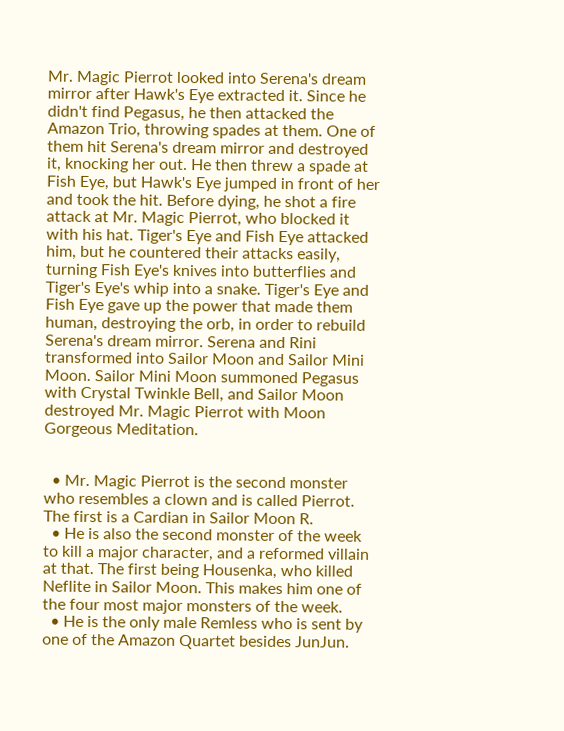Mr. Magic Pierrot looked into Serena's dream mirror after Hawk's Eye extracted it. Since he didn't find Pegasus, he then attacked the Amazon Trio, throwing spades at them. One of them hit Serena's dream mirror and destroyed it, knocking her out. He then threw a spade at Fish Eye, but Hawk's Eye jumped in front of her and took the hit. Before dying, he shot a fire attack at Mr. Magic Pierrot, who blocked it with his hat. Tiger's Eye and Fish Eye attacked him, but he countered their attacks easily, turning Fish Eye's knives into butterflies and Tiger's Eye's whip into a snake. Tiger's Eye and Fish Eye gave up the power that made them human, destroying the orb, in order to rebuild Serena's dream mirror. Serena and Rini transformed into Sailor Moon and Sailor Mini Moon. Sailor Mini Moon summoned Pegasus with Crystal Twinkle Bell, and Sailor Moon destroyed Mr. Magic Pierrot with Moon Gorgeous Meditation.


  • Mr. Magic Pierrot is the second monster who resembles a clown and is called Pierrot. The first is a Cardian in Sailor Moon R.
  • He is also the second monster of the week to kill a major character, and a reformed villain at that. The first being Housenka, who killed Neflite in Sailor Moon. This makes him one of the four most major monsters of the week.
  • He is the only male Remless who is sent by one of the Amazon Quartet besides JunJun.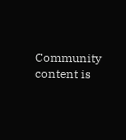Community content is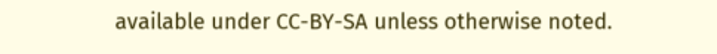available under CC-BY-SA unless otherwise noted.